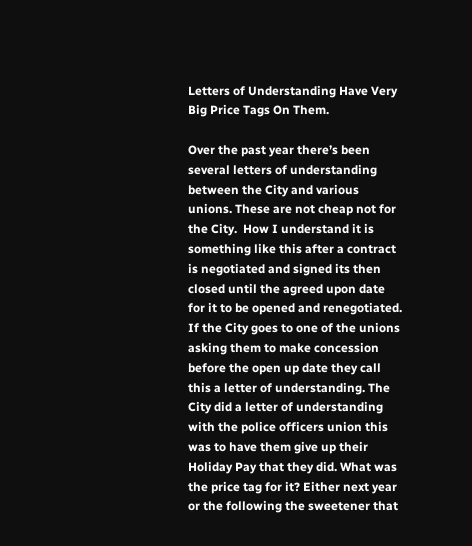Letters of Understanding Have Very Big Price Tags On Them.

Over the past year there’s been several letters of understanding between the City and various unions. These are not cheap not for the City.  How I understand it is something like this after a contract is negotiated and signed its then closed until the agreed upon date for it to be opened and renegotiated. If the City goes to one of the unions asking them to make concession before the open up date they call this a letter of understanding. The City did a letter of understanding with the police officers union this was to have them give up their Holiday Pay that they did. What was the price tag for it? Either next year or the following the sweetener that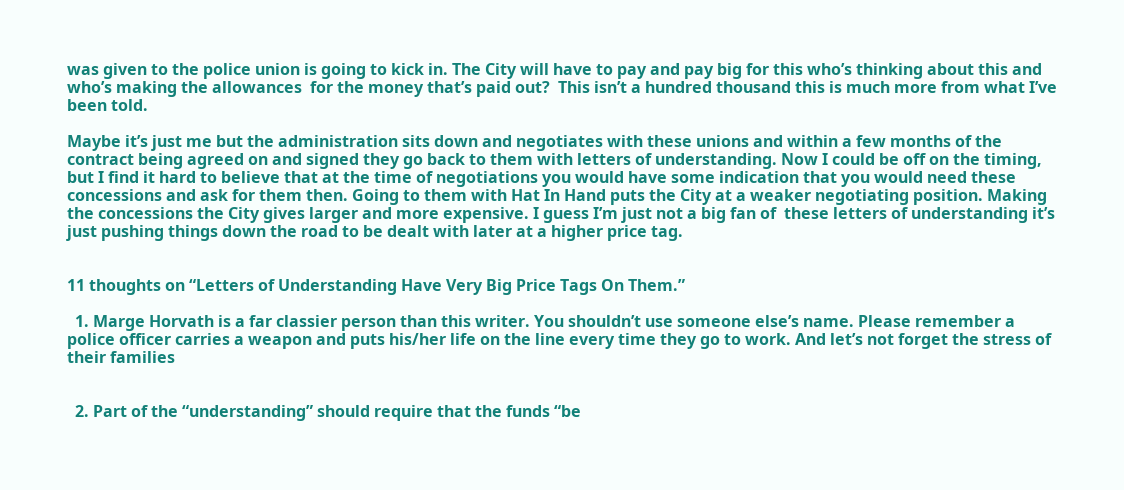was given to the police union is going to kick in. The City will have to pay and pay big for this who’s thinking about this and who’s making the allowances  for the money that’s paid out?  This isn’t a hundred thousand this is much more from what I’ve been told.

Maybe it’s just me but the administration sits down and negotiates with these unions and within a few months of the contract being agreed on and signed they go back to them with letters of understanding. Now I could be off on the timing, but I find it hard to believe that at the time of negotiations you would have some indication that you would need these concessions and ask for them then. Going to them with Hat In Hand puts the City at a weaker negotiating position. Making the concessions the City gives larger and more expensive. I guess I’m just not a big fan of  these letters of understanding it’s just pushing things down the road to be dealt with later at a higher price tag.


11 thoughts on “Letters of Understanding Have Very Big Price Tags On Them.”

  1. Marge Horvath is a far classier person than this writer. You shouldn’t use someone else’s name. Please remember a police officer carries a weapon and puts his/her life on the line every time they go to work. And let’s not forget the stress of their families


  2. Part of the “understanding” should require that the funds “be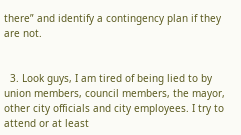there” and identify a contingency plan if they are not.


  3. Look guys, I am tired of being lied to by union members, council members, the mayor, other city officials and city employees. I try to attend or at least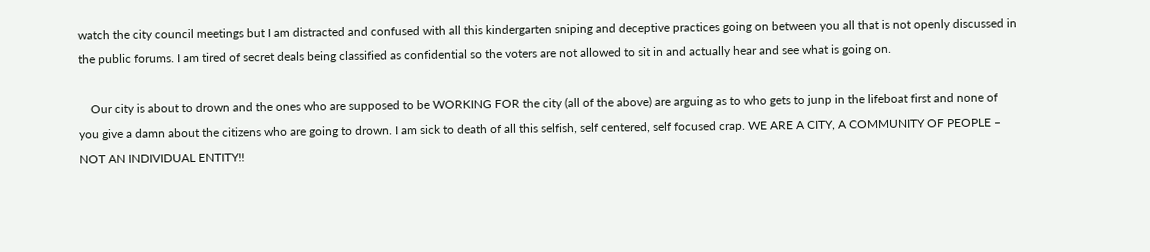watch the city council meetings but I am distracted and confused with all this kindergarten sniping and deceptive practices going on between you all that is not openly discussed in the public forums. I am tired of secret deals being classified as confidential so the voters are not allowed to sit in and actually hear and see what is going on.

    Our city is about to drown and the ones who are supposed to be WORKING FOR the city (all of the above) are arguing as to who gets to junp in the lifeboat first and none of you give a damn about the citizens who are going to drown. I am sick to death of all this selfish, self centered, self focused crap. WE ARE A CITY, A COMMUNITY OF PEOPLE – NOT AN INDIVIDUAL ENTITY!!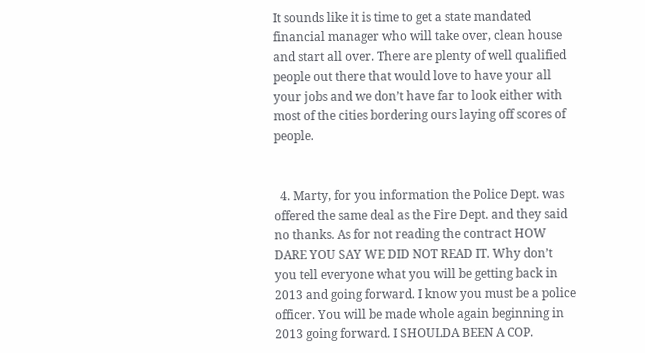It sounds like it is time to get a state mandated financial manager who will take over, clean house and start all over. There are plenty of well qualified people out there that would love to have your all your jobs and we don’t have far to look either with most of the cities bordering ours laying off scores of people.


  4. Marty, for you information the Police Dept. was offered the same deal as the Fire Dept. and they said no thanks. As for not reading the contract HOW DARE YOU SAY WE DID NOT READ IT. Why don’t you tell everyone what you will be getting back in 2013 and going forward. I know you must be a police officer. You will be made whole again beginning in 2013 going forward. I SHOULDA BEEN A COP.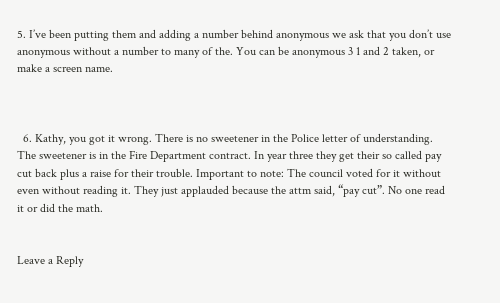5. I’ve been putting them and adding a number behind anonymous we ask that you don’t use anonymous without a number to many of the. You can be anonymous 3 1 and 2 taken, or make a screen name.



  6. Kathy, you got it wrong. There is no sweetener in the Police letter of understanding. The sweetener is in the Fire Department contract. In year three they get their so called pay cut back plus a raise for their trouble. Important to note: The council voted for it without even without reading it. They just applauded because the attm said, “pay cut”. No one read it or did the math.


Leave a Reply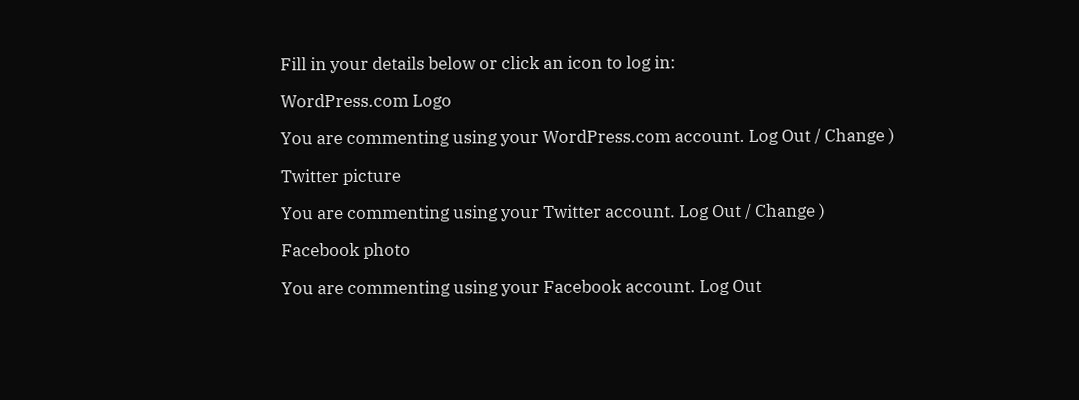Fill in your details below or click an icon to log in:

WordPress.com Logo

You are commenting using your WordPress.com account. Log Out / Change )

Twitter picture

You are commenting using your Twitter account. Log Out / Change )

Facebook photo

You are commenting using your Facebook account. Log Out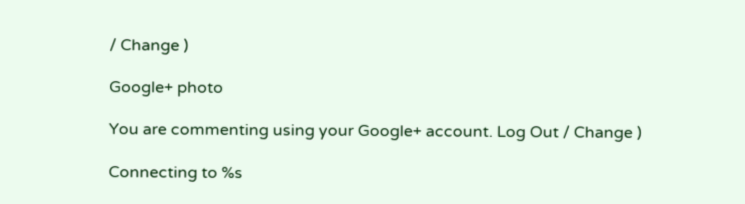/ Change )

Google+ photo

You are commenting using your Google+ account. Log Out / Change )

Connecting to %s